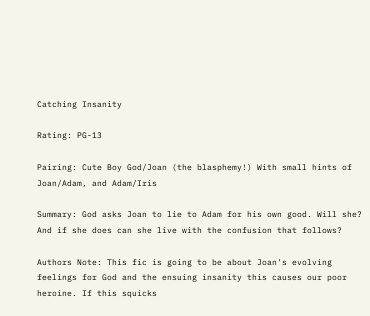Catching Insanity

Rating: PG-13

Pairing: Cute Boy God/Joan (the blasphemy!) With small hints of Joan/Adam, and Adam/Iris

Summary: God asks Joan to lie to Adam for his own good. Will she? And if she does can she live with the confusion that follows?

Authors Note: This fic is going to be about Joan's evolving feelings for God and the ensuing insanity this causes our poor heroine. If this squicks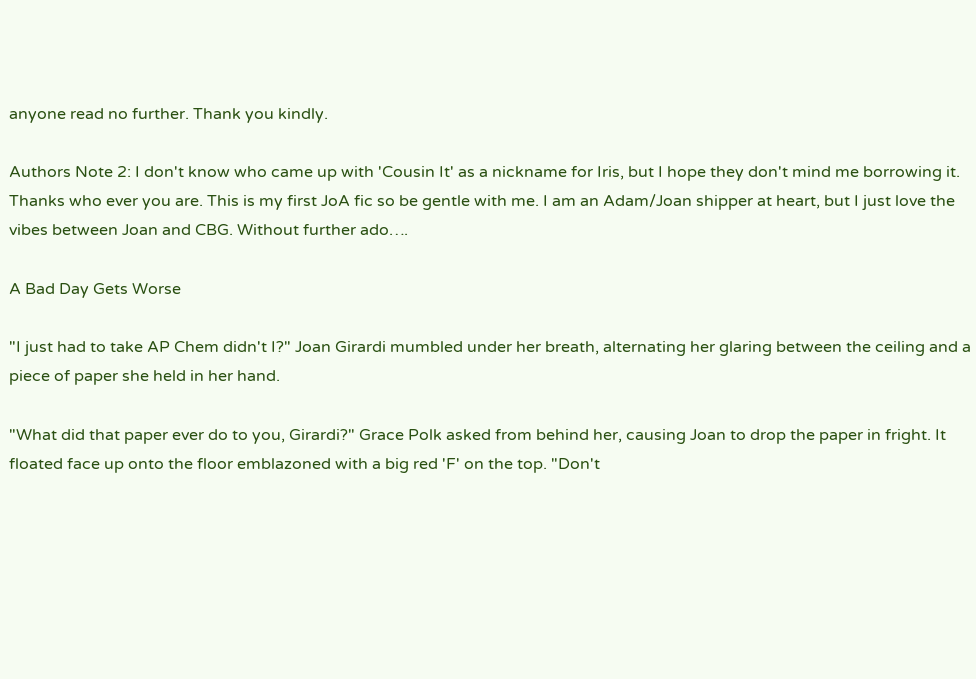anyone read no further. Thank you kindly.

Authors Note 2: I don't know who came up with 'Cousin It' as a nickname for Iris, but I hope they don't mind me borrowing it. Thanks who ever you are. This is my first JoA fic so be gentle with me. I am an Adam/Joan shipper at heart, but I just love the vibes between Joan and CBG. Without further ado….

A Bad Day Gets Worse

"I just had to take AP Chem didn't I?" Joan Girardi mumbled under her breath, alternating her glaring between the ceiling and a piece of paper she held in her hand.

"What did that paper ever do to you, Girardi?" Grace Polk asked from behind her, causing Joan to drop the paper in fright. It floated face up onto the floor emblazoned with a big red 'F' on the top. "Don't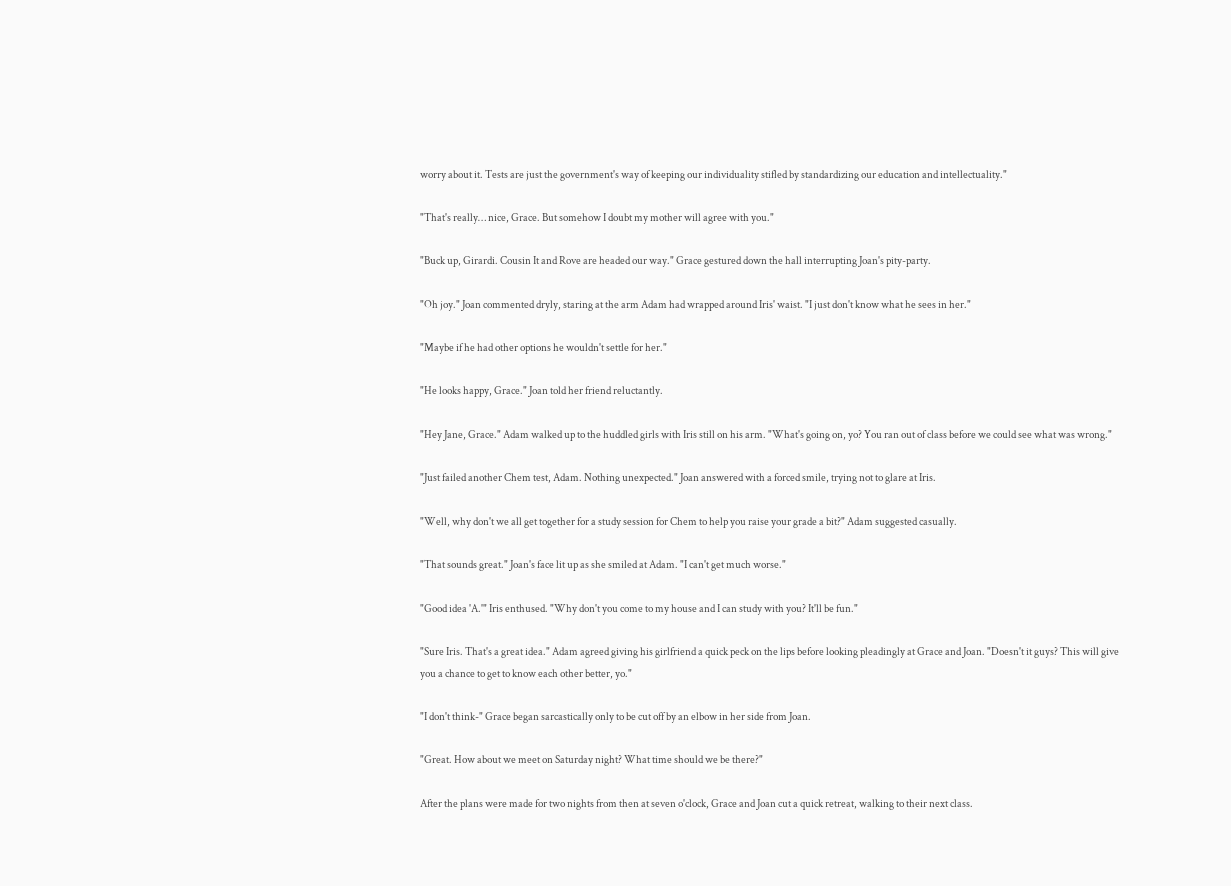worry about it. Tests are just the government's way of keeping our individuality stifled by standardizing our education and intellectuality."

"That's really… nice, Grace. But somehow I doubt my mother will agree with you."

"Buck up, Girardi. Cousin It and Rove are headed our way." Grace gestured down the hall interrupting Joan's pity-party.

"Oh joy." Joan commented dryly, staring at the arm Adam had wrapped around Iris' waist. "I just don't know what he sees in her."

"Maybe if he had other options he wouldn't settle for her."

"He looks happy, Grace." Joan told her friend reluctantly.

"Hey Jane, Grace." Adam walked up to the huddled girls with Iris still on his arm. "What's going on, yo? You ran out of class before we could see what was wrong."

"Just failed another Chem test, Adam. Nothing unexpected." Joan answered with a forced smile, trying not to glare at Iris.

"Well, why don't we all get together for a study session for Chem to help you raise your grade a bit?" Adam suggested casually.

"That sounds great." Joan's face lit up as she smiled at Adam. "I can't get much worse."

"Good idea 'A.'" Iris enthused. "Why don't you come to my house and I can study with you? It'll be fun."

"Sure Iris. That's a great idea." Adam agreed giving his girlfriend a quick peck on the lips before looking pleadingly at Grace and Joan. "Doesn't it guys? This will give you a chance to get to know each other better, yo."

"I don't think-" Grace began sarcastically only to be cut off by an elbow in her side from Joan.

"Great. How about we meet on Saturday night? What time should we be there?"

After the plans were made for two nights from then at seven o'clock, Grace and Joan cut a quick retreat, walking to their next class.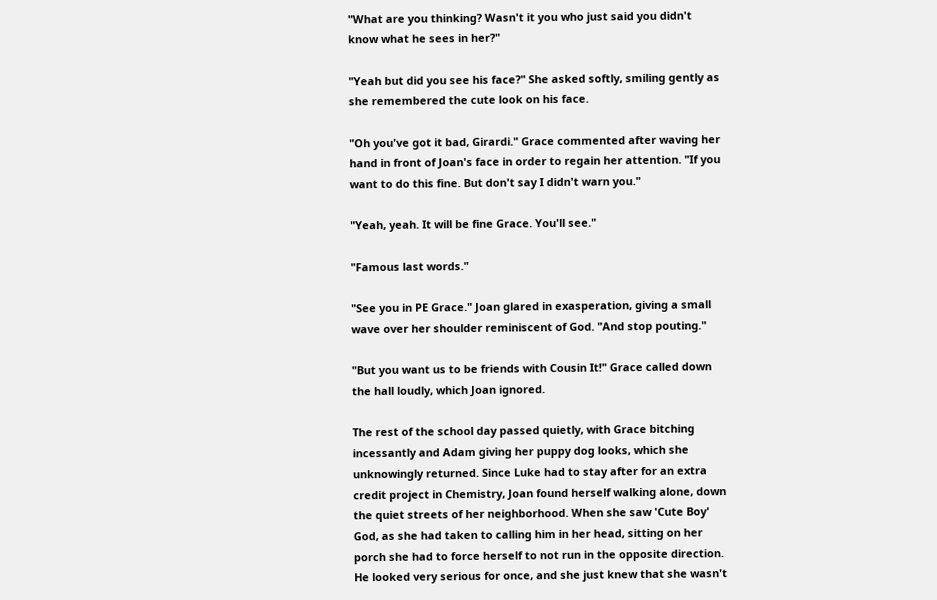"What are you thinking? Wasn't it you who just said you didn't know what he sees in her?"

"Yeah but did you see his face?" She asked softly, smiling gently as she remembered the cute look on his face.

"Oh you've got it bad, Girardi." Grace commented after waving her hand in front of Joan's face in order to regain her attention. "If you want to do this fine. But don't say I didn't warn you."

"Yeah, yeah. It will be fine Grace. You'll see."

"Famous last words."

"See you in PE Grace." Joan glared in exasperation, giving a small wave over her shoulder reminiscent of God. "And stop pouting."

"But you want us to be friends with Cousin It!" Grace called down the hall loudly, which Joan ignored.

The rest of the school day passed quietly, with Grace bitching incessantly and Adam giving her puppy dog looks, which she unknowingly returned. Since Luke had to stay after for an extra credit project in Chemistry, Joan found herself walking alone, down the quiet streets of her neighborhood. When she saw 'Cute Boy' God, as she had taken to calling him in her head, sitting on her porch she had to force herself to not run in the opposite direction. He looked very serious for once, and she just knew that she wasn't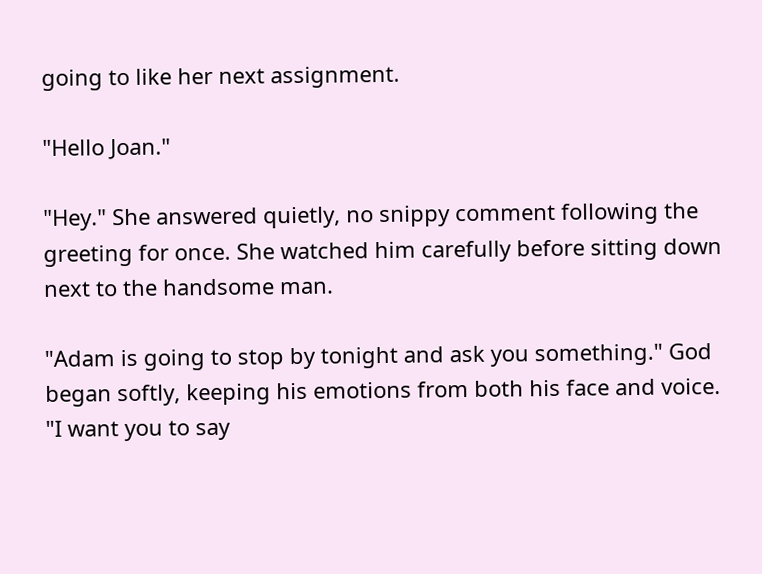going to like her next assignment.

"Hello Joan."

"Hey." She answered quietly, no snippy comment following the greeting for once. She watched him carefully before sitting down next to the handsome man.

"Adam is going to stop by tonight and ask you something." God began softly, keeping his emotions from both his face and voice. "I want you to say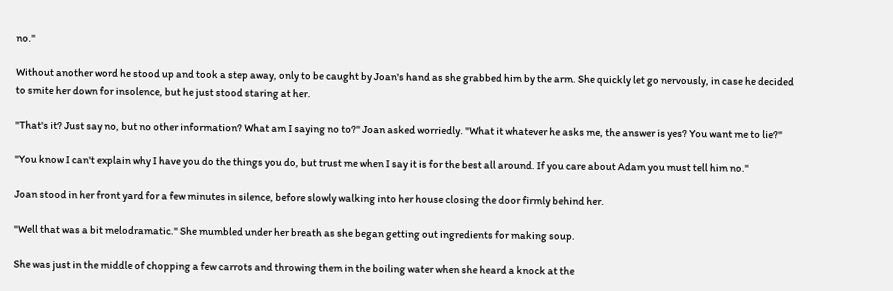no."

Without another word he stood up and took a step away, only to be caught by Joan's hand as she grabbed him by the arm. She quickly let go nervously, in case he decided to smite her down for insolence, but he just stood staring at her.

"That's it? Just say no, but no other information? What am I saying no to?" Joan asked worriedly. "What it whatever he asks me, the answer is yes? You want me to lie?"

"You know I can't explain why I have you do the things you do, but trust me when I say it is for the best all around. If you care about Adam you must tell him no."

Joan stood in her front yard for a few minutes in silence, before slowly walking into her house closing the door firmly behind her.

"Well that was a bit melodramatic." She mumbled under her breath as she began getting out ingredients for making soup.

She was just in the middle of chopping a few carrots and throwing them in the boiling water when she heard a knock at the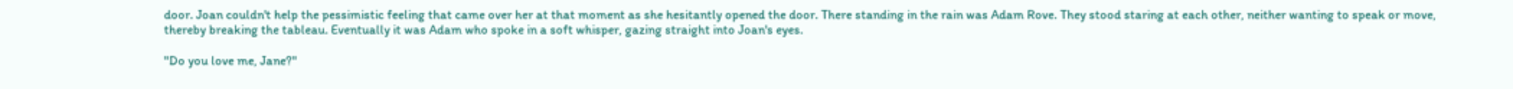door. Joan couldn't help the pessimistic feeling that came over her at that moment as she hesitantly opened the door. There standing in the rain was Adam Rove. They stood staring at each other, neither wanting to speak or move, thereby breaking the tableau. Eventually it was Adam who spoke in a soft whisper, gazing straight into Joan's eyes.

"Do you love me, Jane?"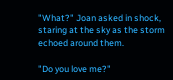"What?" Joan asked in shock, staring at the sky as the storm echoed around them.

"Do you love me?"